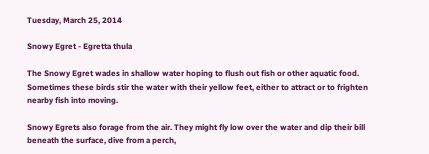Tuesday, March 25, 2014

Snowy Egret - Egretta thula

The Snowy Egret wades in shallow water hoping to flush out fish or other aquatic food. Sometimes these birds stir the water with their yellow feet, either to attract or to frighten nearby fish into moving.

Snowy Egrets also forage from the air. They might fly low over the water and dip their bill beneath the surface, dive from a perch,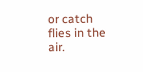or catch flies in the air.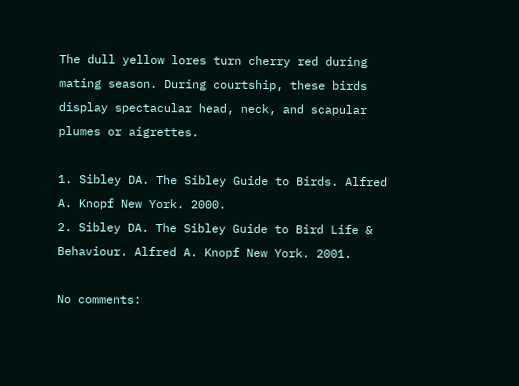The dull yellow lores turn cherry red during mating season. During courtship, these birds display spectacular head, neck, and scapular plumes or aigrettes.

1. Sibley DA. The Sibley Guide to Birds. Alfred A. Knopf New York. 2000.
2. Sibley DA. The Sibley Guide to Bird Life & Behaviour. Alfred A. Knopf New York. 2001.

No comments: